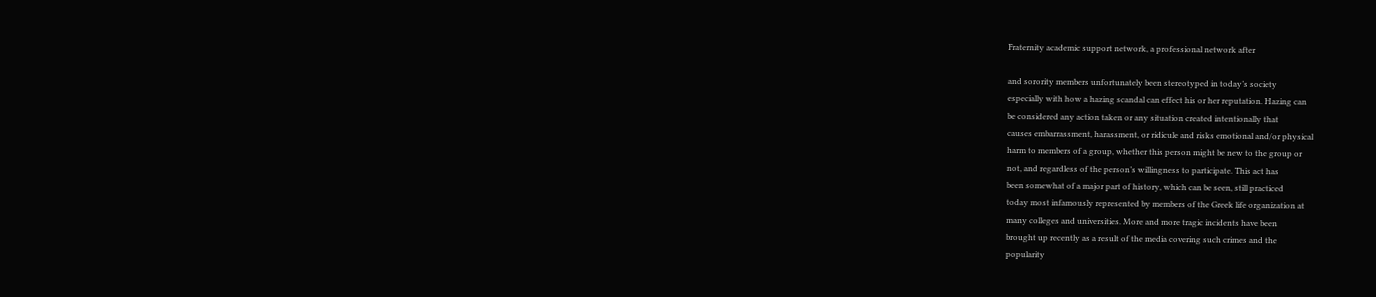Fraternity academic support network, a professional network after

and sorority members unfortunately been stereotyped in today’s society
especially with how a hazing scandal can effect his or her reputation. Hazing can
be considered any action taken or any situation created intentionally that
causes embarrassment, harassment, or ridicule and risks emotional and/or physical
harm to members of a group, whether this person might be new to the group or
not, and regardless of the person’s willingness to participate. This act has
been somewhat of a major part of history, which can be seen, still practiced
today most infamously represented by members of the Greek life organization at
many colleges and universities. More and more tragic incidents have been
brought up recently as a result of the media covering such crimes and the
popularity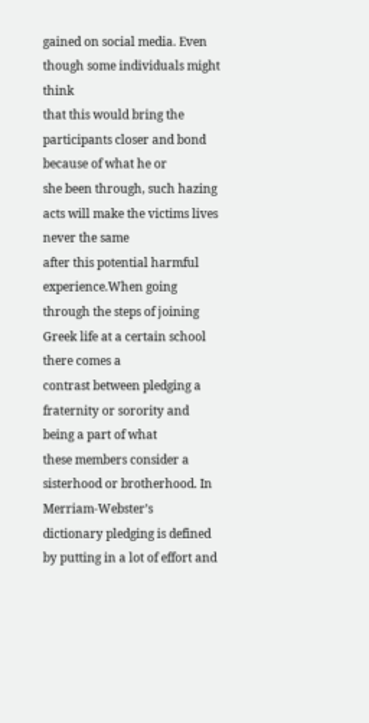gained on social media. Even though some individuals might think
that this would bring the participants closer and bond because of what he or
she been through, such hazing acts will make the victims lives never the same
after this potential harmful experience.When going
through the steps of joining Greek life at a certain school there comes a
contrast between pledging a fraternity or sorority and being a part of what
these members consider a sisterhood or brotherhood. In Merriam-Webster’s
dictionary pledging is defined by putting in a lot of effort and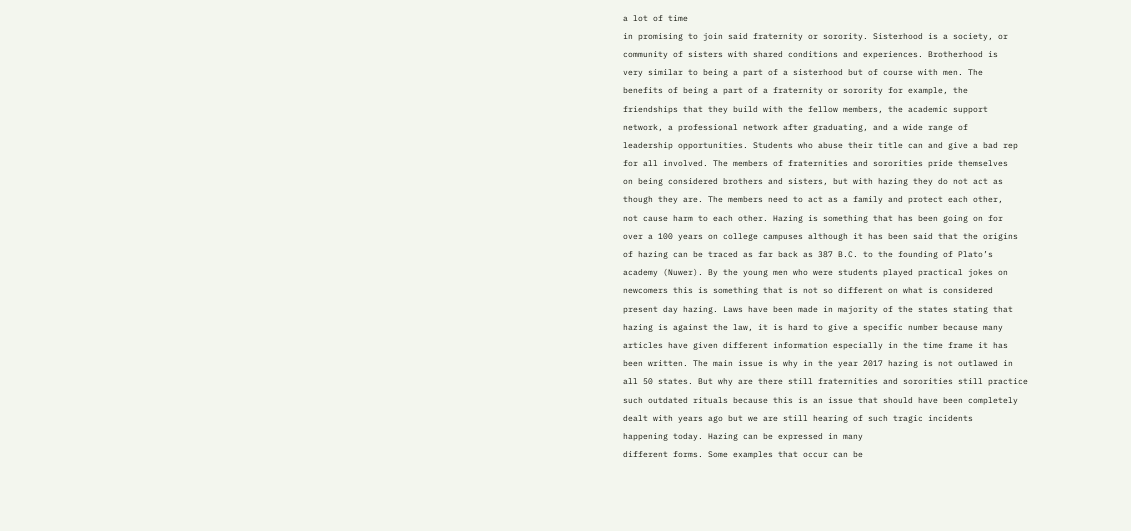a lot of time
in promising to join said fraternity or sorority. Sisterhood is a society, or
community of sisters with shared conditions and experiences. Brotherhood is
very similar to being a part of a sisterhood but of course with men. The
benefits of being a part of a fraternity or sorority for example, the
friendships that they build with the fellow members, the academic support
network, a professional network after graduating, and a wide range of
leadership opportunities. Students who abuse their title can and give a bad rep
for all involved. The members of fraternities and sororities pride themselves
on being considered brothers and sisters, but with hazing they do not act as
though they are. The members need to act as a family and protect each other,
not cause harm to each other. Hazing is something that has been going on for
over a 100 years on college campuses although it has been said that the origins
of hazing can be traced as far back as 387 B.C. to the founding of Plato’s
academy (Nuwer). By the young men who were students played practical jokes on
newcomers this is something that is not so different on what is considered
present day hazing. Laws have been made in majority of the states stating that
hazing is against the law, it is hard to give a specific number because many
articles have given different information especially in the time frame it has
been written. The main issue is why in the year 2017 hazing is not outlawed in
all 50 states. But why are there still fraternities and sororities still practice
such outdated rituals because this is an issue that should have been completely
dealt with years ago but we are still hearing of such tragic incidents
happening today. Hazing can be expressed in many
different forms. Some examples that occur can be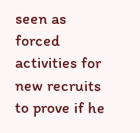seen as forced activities for
new recruits to prove if he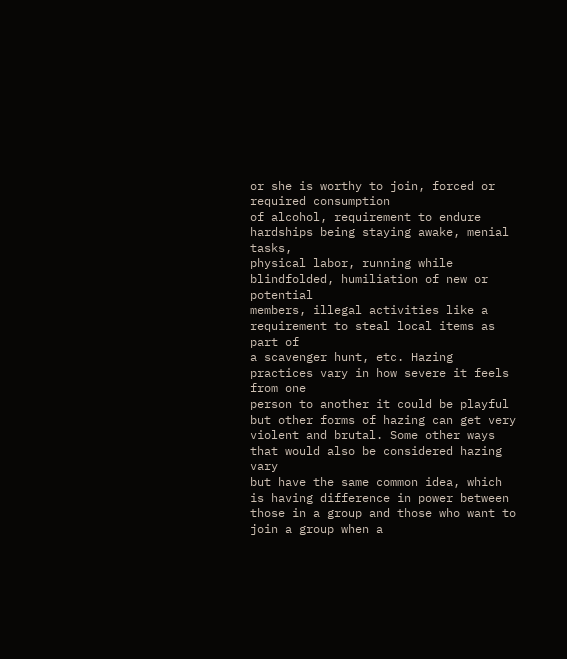or she is worthy to join, forced or required consumption
of alcohol, requirement to endure hardships being staying awake, menial tasks,
physical labor, running while blindfolded, humiliation of new or potential
members, illegal activities like a requirement to steal local items as part of
a scavenger hunt, etc. Hazing practices vary in how severe it feels from one
person to another it could be playful but other forms of hazing can get very
violent and brutal. Some other ways that would also be considered hazing vary
but have the same common idea, which is having difference in power between
those in a group and those who want to join a group when a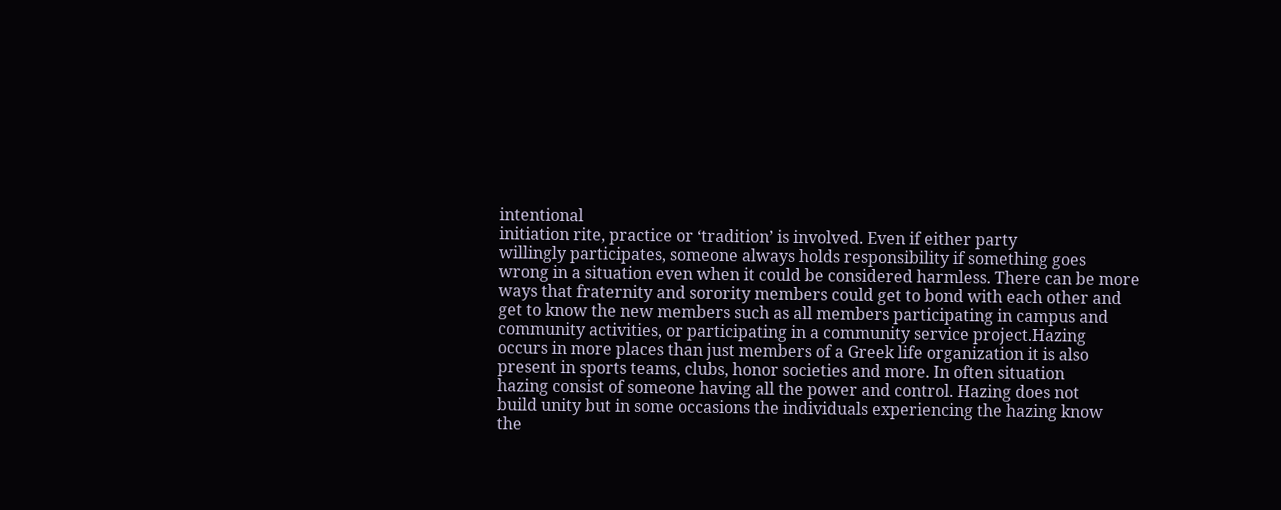intentional
initiation rite, practice or ‘tradition’ is involved. Even if either party
willingly participates, someone always holds responsibility if something goes
wrong in a situation even when it could be considered harmless. There can be more
ways that fraternity and sorority members could get to bond with each other and
get to know the new members such as all members participating in campus and
community activities, or participating in a community service project.Hazing
occurs in more places than just members of a Greek life organization it is also
present in sports teams, clubs, honor societies and more. In often situation
hazing consist of someone having all the power and control. Hazing does not
build unity but in some occasions the individuals experiencing the hazing know
the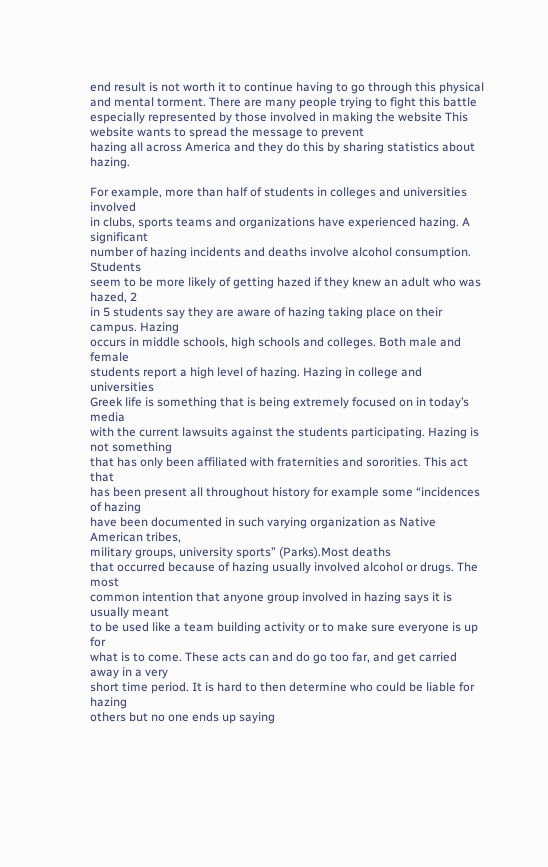end result is not worth it to continue having to go through this physical
and mental torment. There are many people trying to fight this battle
especially represented by those involved in making the website This website wants to spread the message to prevent
hazing all across America and they do this by sharing statistics about hazing.

For example, more than half of students in colleges and universities involved
in clubs, sports teams and organizations have experienced hazing. A significant
number of hazing incidents and deaths involve alcohol consumption. Students
seem to be more likely of getting hazed if they knew an adult who was hazed, 2
in 5 students say they are aware of hazing taking place on their campus. Hazing
occurs in middle schools, high schools and colleges. Both male and female
students report a high level of hazing. Hazing in college and universities
Greek life is something that is being extremely focused on in today’s media
with the current lawsuits against the students participating. Hazing is not something
that has only been affiliated with fraternities and sororities. This act that
has been present all throughout history for example some “incidences of hazing
have been documented in such varying organization as Native American tribes,
military groups, university sports” (Parks).Most deaths
that occurred because of hazing usually involved alcohol or drugs. The most
common intention that anyone group involved in hazing says it is usually meant
to be used like a team building activity or to make sure everyone is up for
what is to come. These acts can and do go too far, and get carried away in a very
short time period. It is hard to then determine who could be liable for hazing
others but no one ends up saying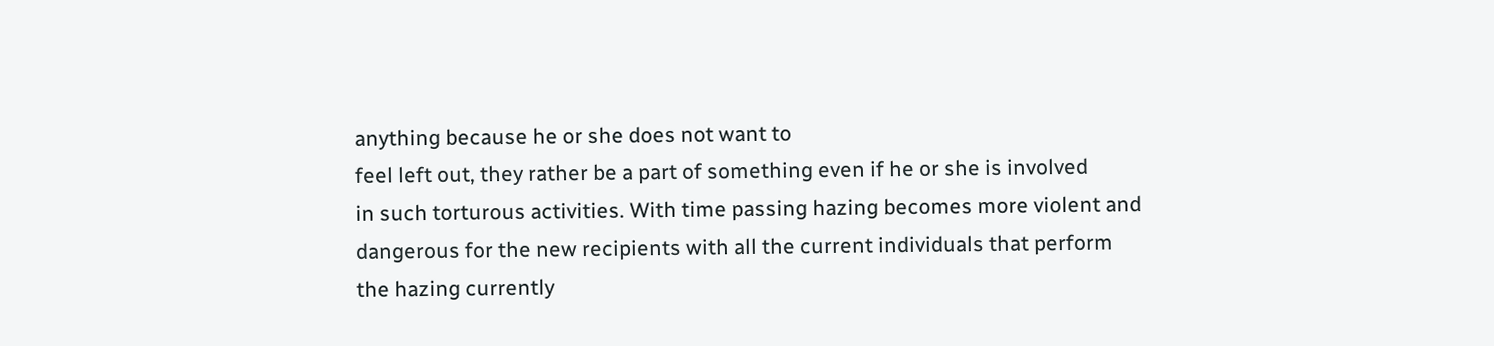anything because he or she does not want to
feel left out, they rather be a part of something even if he or she is involved
in such torturous activities. With time passing hazing becomes more violent and
dangerous for the new recipients with all the current individuals that perform
the hazing currently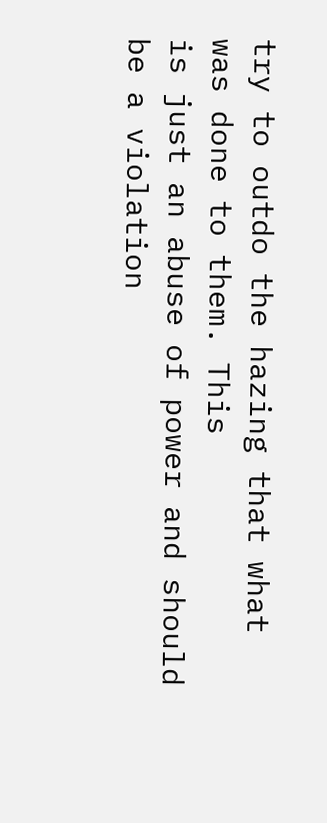try to outdo the hazing that what was done to them. This
is just an abuse of power and should be a violation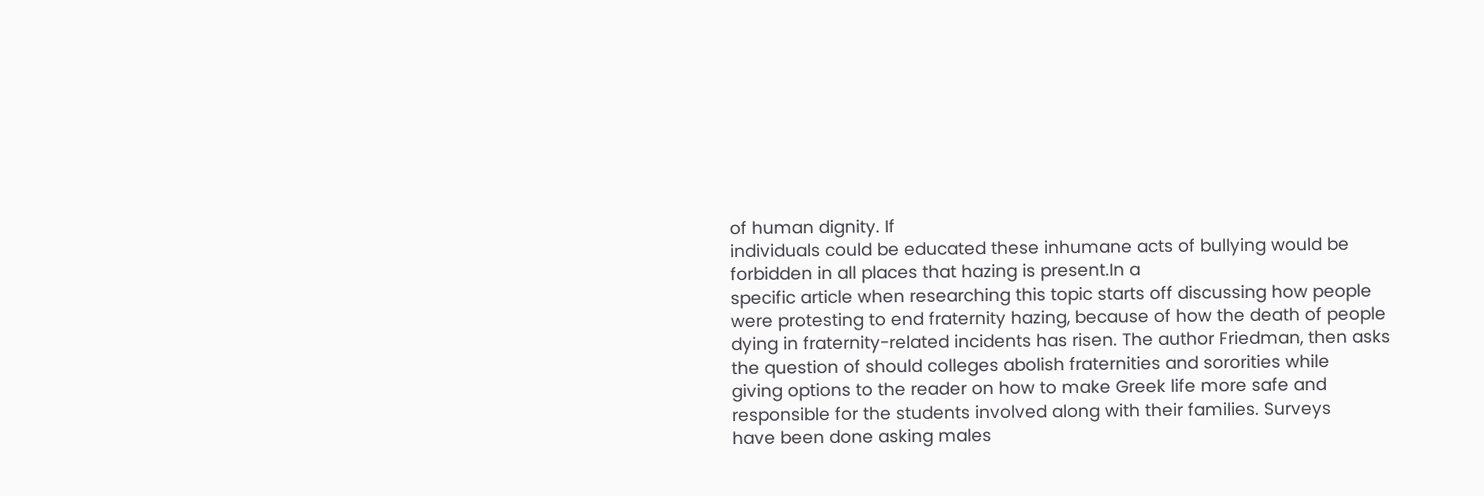of human dignity. If
individuals could be educated these inhumane acts of bullying would be
forbidden in all places that hazing is present.In a
specific article when researching this topic starts off discussing how people
were protesting to end fraternity hazing, because of how the death of people
dying in fraternity-related incidents has risen. The author Friedman, then asks
the question of should colleges abolish fraternities and sororities while
giving options to the reader on how to make Greek life more safe and
responsible for the students involved along with their families. Surveys
have been done asking males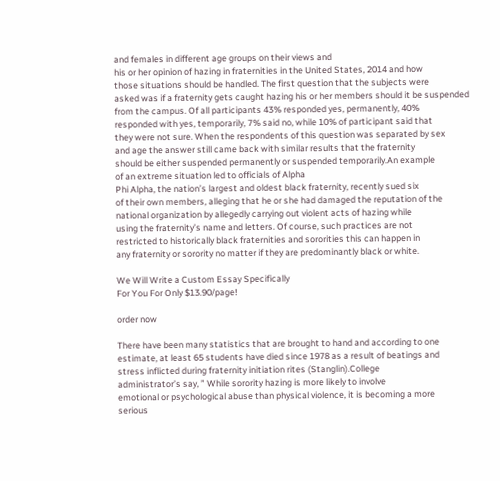and females in different age groups on their views and
his or her opinion of hazing in fraternities in the United States, 2014 and how
those situations should be handled. The first question that the subjects were
asked was if a fraternity gets caught hazing his or her members should it be suspended
from the campus. Of all participants 43% responded yes, permanently, 40%
responded with yes, temporarily, 7% said no, while 10% of participant said that
they were not sure. When the respondents of this question was separated by sex
and age the answer still came back with similar results that the fraternity
should be either suspended permanently or suspended temporarily.An example
of an extreme situation led to officials of Alpha
Phi Alpha, the nation’s largest and oldest black fraternity, recently sued six
of their own members, alleging that he or she had damaged the reputation of the
national organization by allegedly carrying out violent acts of hazing while
using the fraternity’s name and letters. Of course, such practices are not
restricted to historically black fraternities and sororities this can happen in
any fraternity or sorority no matter if they are predominantly black or white.

We Will Write a Custom Essay Specifically
For You For Only $13.90/page!

order now

There have been many statistics that are brought to hand and according to one
estimate, at least 65 students have died since 1978 as a result of beatings and
stress inflicted during fraternity initiation rites (Stanglin).College
administrator’s say, ” While sorority hazing is more likely to involve
emotional or psychological abuse than physical violence, it is becoming a more
serious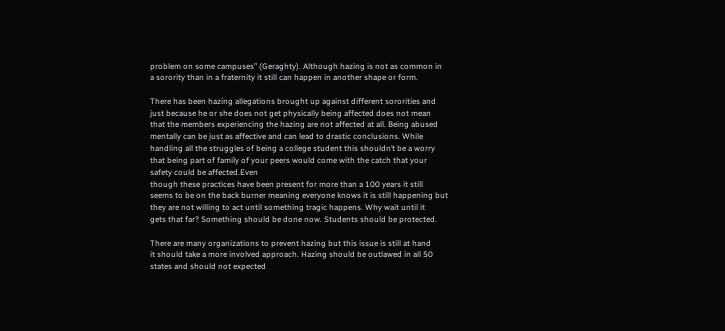problem on some campuses” (Geraghty). Although hazing is not as common in
a sorority than in a fraternity it still can happen in another shape or form.

There has been hazing allegations brought up against different sororities and
just because he or she does not get physically being affected does not mean
that the members experiencing the hazing are not affected at all. Being abused
mentally can be just as affective and can lead to drastic conclusions. While
handling all the struggles of being a college student this shouldn’t be a worry
that being part of family of your peers would come with the catch that your
safety could be affected.Even
though these practices have been present for more than a 100 years it still
seems to be on the back burner meaning everyone knows it is still happening but
they are not willing to act until something tragic happens. Why wait until it
gets that far? Something should be done now. Students should be protected.

There are many organizations to prevent hazing but this issue is still at hand
it should take a more involved approach. Hazing should be outlawed in all 50
states and should not expected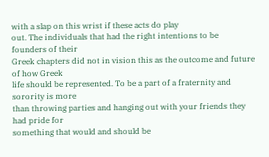with a slap on this wrist if these acts do play
out. The individuals that had the right intentions to be founders of their
Greek chapters did not in vision this as the outcome and future of how Greek
life should be represented. To be a part of a fraternity and sorority is more
than throwing parties and hanging out with your friends they had pride for
something that would and should be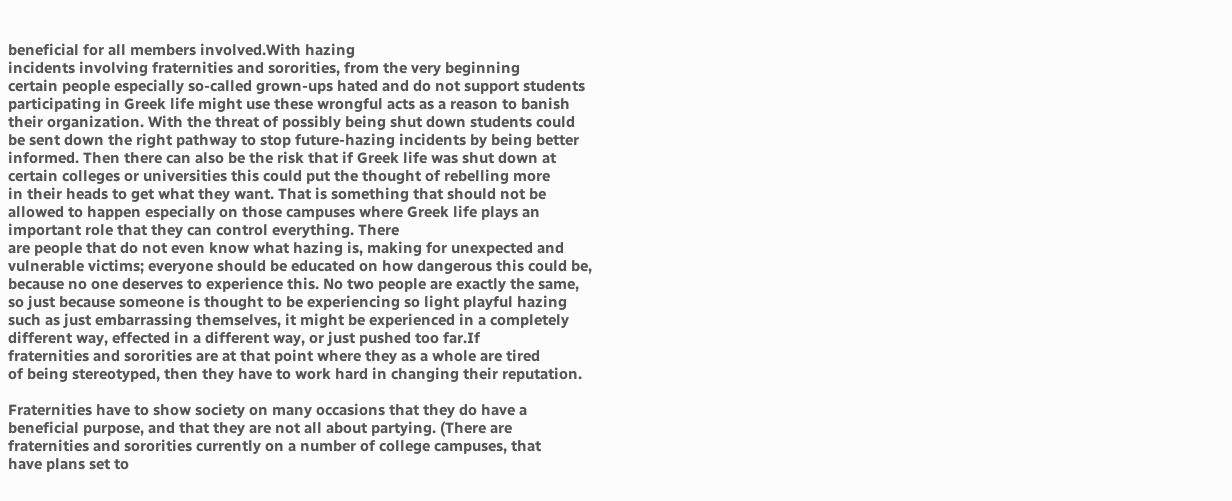beneficial for all members involved.With hazing
incidents involving fraternities and sororities, from the very beginning
certain people especially so-called grown-ups hated and do not support students
participating in Greek life might use these wrongful acts as a reason to banish
their organization. With the threat of possibly being shut down students could
be sent down the right pathway to stop future-hazing incidents by being better
informed. Then there can also be the risk that if Greek life was shut down at
certain colleges or universities this could put the thought of rebelling more
in their heads to get what they want. That is something that should not be
allowed to happen especially on those campuses where Greek life plays an
important role that they can control everything. There
are people that do not even know what hazing is, making for unexpected and
vulnerable victims; everyone should be educated on how dangerous this could be,
because no one deserves to experience this. No two people are exactly the same,
so just because someone is thought to be experiencing so light playful hazing
such as just embarrassing themselves, it might be experienced in a completely
different way, effected in a different way, or just pushed too far.If
fraternities and sororities are at that point where they as a whole are tired
of being stereotyped, then they have to work hard in changing their reputation.

Fraternities have to show society on many occasions that they do have a
beneficial purpose, and that they are not all about partying. (There are
fraternities and sororities currently on a number of college campuses, that
have plans set to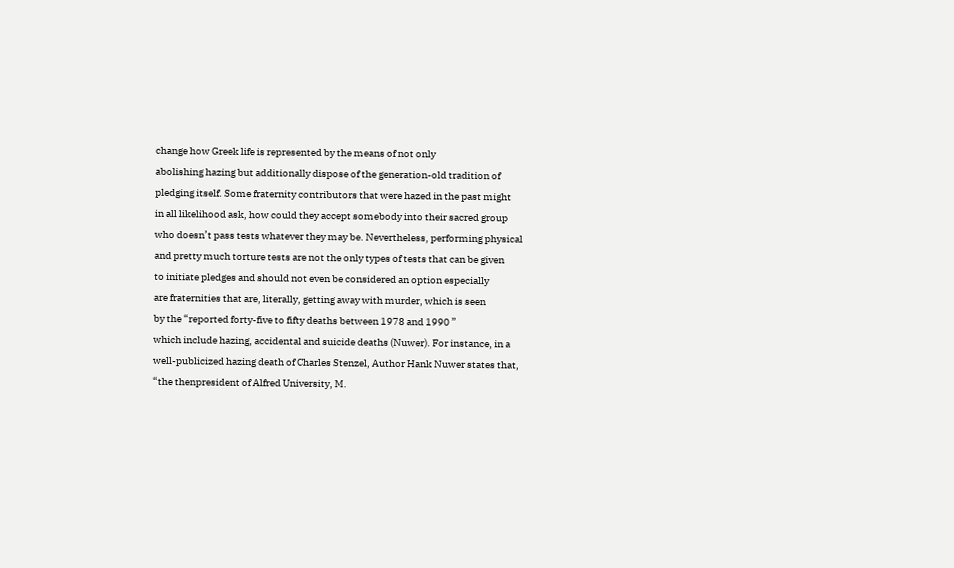change how Greek life is represented by the means of not only
abolishing hazing but additionally dispose of the generation-old tradition of
pledging itself. Some fraternity contributors that were hazed in the past might
in all likelihood ask, how could they accept somebody into their sacred group
who doesn’t pass tests whatever they may be. Nevertheless, performing physical
and pretty much torture tests are not the only types of tests that can be given
to initiate pledges and should not even be considered an option especially
are fraternities that are, literally, getting away with murder, which is seen
by the “reported forty-five to fifty deaths between 1978 and 1990 ”
which include hazing, accidental and suicide deaths (Nuwer). For instance, in a
well-publicized hazing death of Charles Stenzel, Author Hank Nuwer states that,
“the thenpresident of Alfred University, M.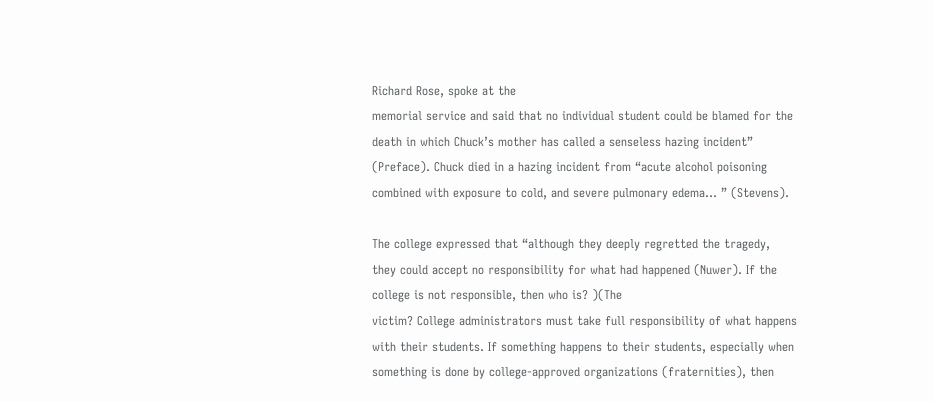Richard Rose, spoke at the
memorial service and said that no individual student could be blamed for the
death in which Chuck’s mother has called a senseless hazing incident”
(Preface). Chuck died in a hazing incident from “acute alcohol poisoning
combined with exposure to cold, and severe pulmonary edema… ” (Stevens).

The college expressed that “although they deeply regretted the tragedy,
they could accept no responsibility for what had happened (Nuwer). If the
college is not responsible, then who is? )(The
victim? College administrators must take full responsibility of what happens
with their students. If something happens to their students, especially when
something is done by college-approved organizations (fraternities), then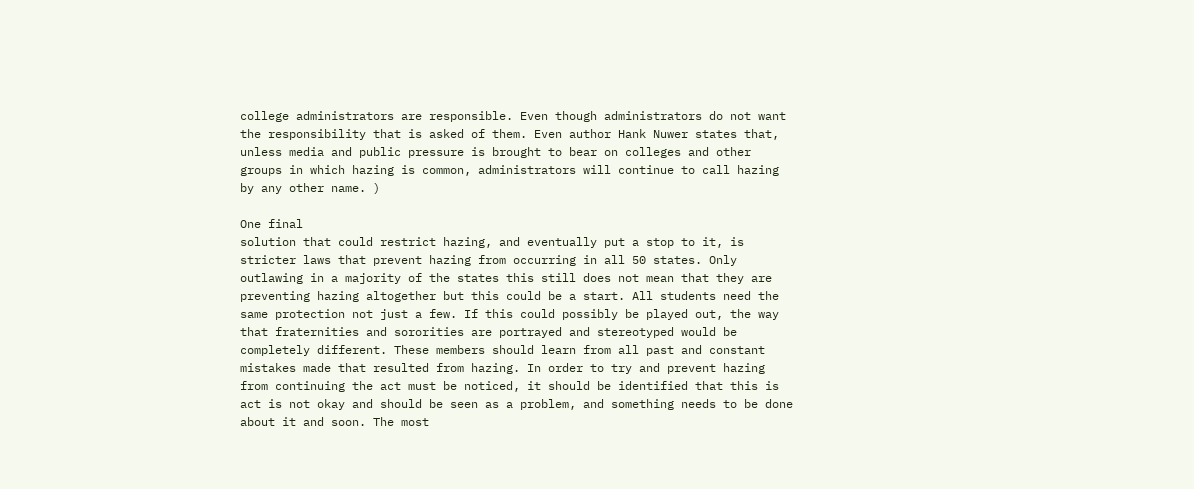college administrators are responsible. Even though administrators do not want
the responsibility that is asked of them. Even author Hank Nuwer states that,
unless media and public pressure is brought to bear on colleges and other
groups in which hazing is common, administrators will continue to call hazing
by any other name. )

One final
solution that could restrict hazing, and eventually put a stop to it, is
stricter laws that prevent hazing from occurring in all 50 states. Only
outlawing in a majority of the states this still does not mean that they are
preventing hazing altogether but this could be a start. All students need the
same protection not just a few. If this could possibly be played out, the way
that fraternities and sororities are portrayed and stereotyped would be
completely different. These members should learn from all past and constant
mistakes made that resulted from hazing. In order to try and prevent hazing
from continuing the act must be noticed, it should be identified that this is
act is not okay and should be seen as a problem, and something needs to be done
about it and soon. The most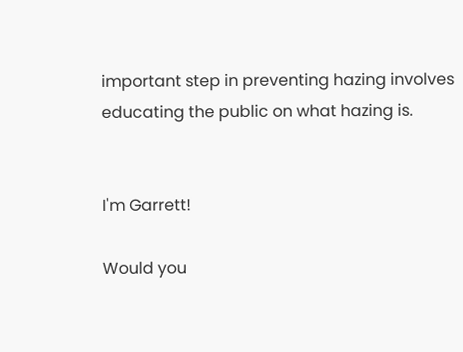important step in preventing hazing involves
educating the public on what hazing is.


I'm Garrett!

Would you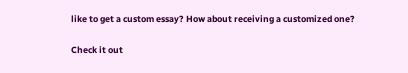like to get a custom essay? How about receiving a customized one?

Check it out